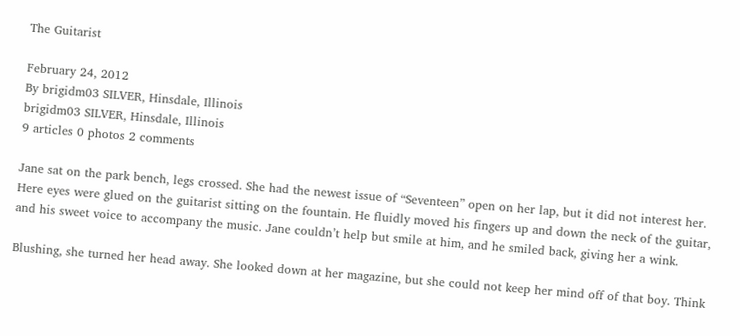The Guitarist

February 24, 2012
By brigidm03 SILVER, Hinsdale, Illinois
brigidm03 SILVER, Hinsdale, Illinois
9 articles 0 photos 2 comments

Jane sat on the park bench, legs crossed. She had the newest issue of “Seventeen” open on her lap, but it did not interest her. Here eyes were glued on the guitarist sitting on the fountain. He fluidly moved his fingers up and down the neck of the guitar, and his sweet voice to accompany the music. Jane couldn’t help but smile at him, and he smiled back, giving her a wink.

Blushing, she turned her head away. She looked down at her magazine, but she could not keep her mind off of that boy. Think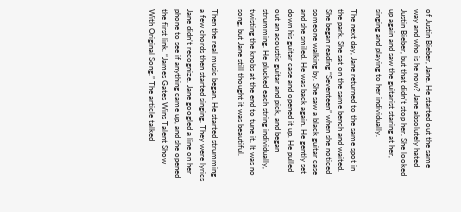of Justin Bieber, Jane. He started out the same way and who is he now? Jane absolutely hated Justin Bieber, but that didn’t stop her. She looked up again and saw the guitarist staring at her, singing and playing to her individually.

The next day, Jane returned to the same spot in the park. She sat on the same bench and waited. She began reading “Seventeen” when she noticed someone walking by. She saw a black guitar case and she smiled. He was back again. He gently set down his guitar case and opened it up. He pulled out an acoustic guitar and pick, and began strumming. He plucked each string individually, twisting the knobs at the end to tune it. It was no song, but Jane still thought it was beautiful.

Then the real music began. He started strumming a few chords then started singing. They were lyrics Jane didn’t recognize. Jane googled a line on her phone to see if anything came up, and she opened the first link. “James Gates Wins Talent Show With Original Song.” The article talked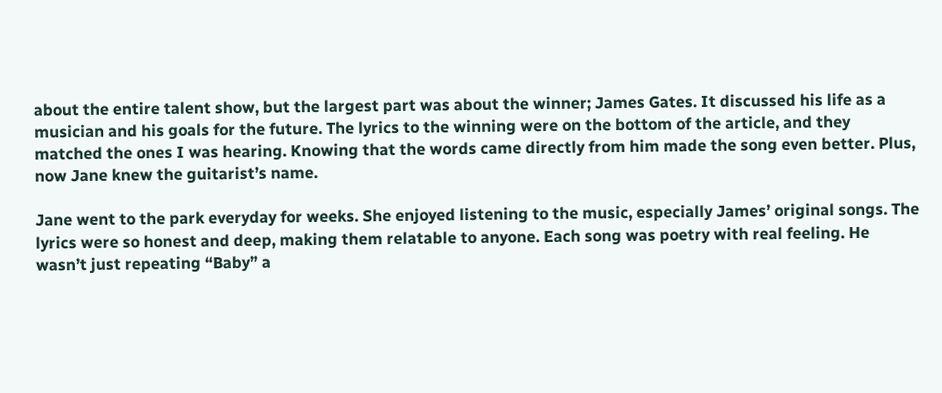about the entire talent show, but the largest part was about the winner; James Gates. It discussed his life as a musician and his goals for the future. The lyrics to the winning were on the bottom of the article, and they matched the ones I was hearing. Knowing that the words came directly from him made the song even better. Plus, now Jane knew the guitarist’s name.

Jane went to the park everyday for weeks. She enjoyed listening to the music, especially James’ original songs. The lyrics were so honest and deep, making them relatable to anyone. Each song was poetry with real feeling. He wasn’t just repeating “Baby” a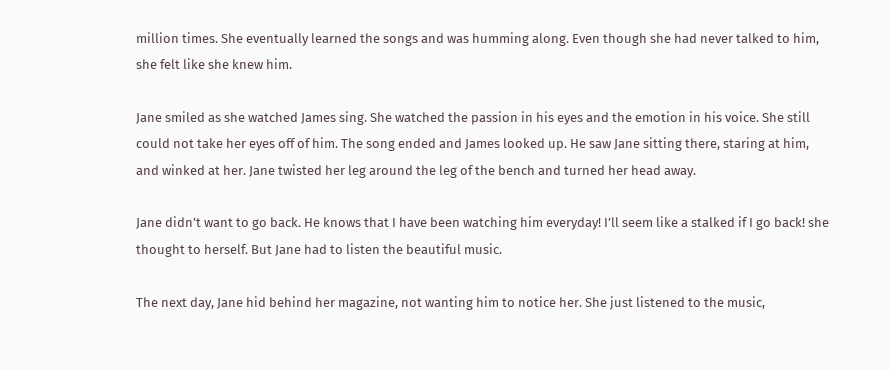million times. She eventually learned the songs and was humming along. Even though she had never talked to him, she felt like she knew him.

Jane smiled as she watched James sing. She watched the passion in his eyes and the emotion in his voice. She still could not take her eyes off of him. The song ended and James looked up. He saw Jane sitting there, staring at him, and winked at her. Jane twisted her leg around the leg of the bench and turned her head away.

Jane didn’t want to go back. He knows that I have been watching him everyday! I’ll seem like a stalked if I go back! she thought to herself. But Jane had to listen the beautiful music.

The next day, Jane hid behind her magazine, not wanting him to notice her. She just listened to the music,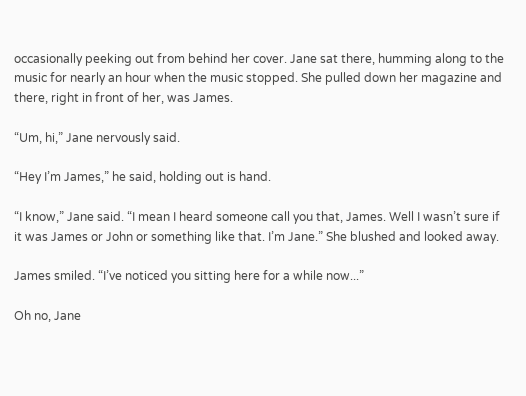occasionally peeking out from behind her cover. Jane sat there, humming along to the music for nearly an hour when the music stopped. She pulled down her magazine and there, right in front of her, was James.

“Um, hi,” Jane nervously said.

“Hey I’m James,” he said, holding out is hand.

“I know,” Jane said. “I mean I heard someone call you that, James. Well I wasn’t sure if it was James or John or something like that. I’m Jane.” She blushed and looked away.

James smiled. “I’ve noticed you sitting here for a while now...”

Oh no, Jane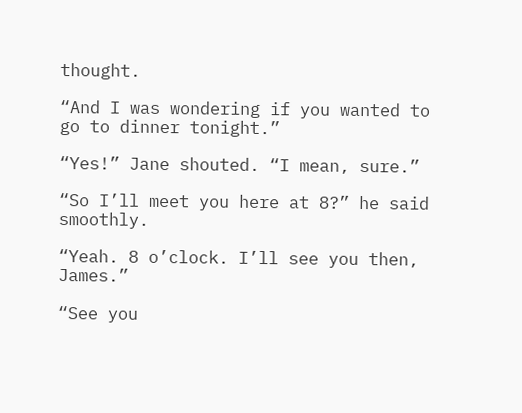thought.

“And I was wondering if you wanted to go to dinner tonight.”

“Yes!” Jane shouted. “I mean, sure.”

“So I’ll meet you here at 8?” he said smoothly.

“Yeah. 8 o’clock. I’ll see you then, James.”

“See you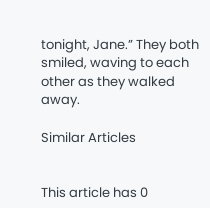tonight, Jane.” They both smiled, waving to each other as they walked away.

Similar Articles


This article has 0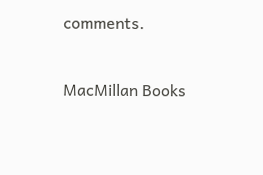comments.


MacMillan Books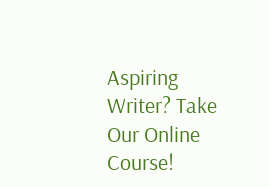Aspiring Writer? Take Our Online Course!